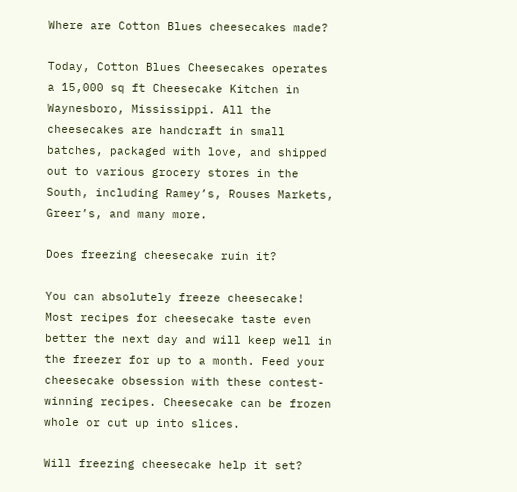Where are Cotton Blues cheesecakes made?

Today, Cotton Blues Cheesecakes operates a 15,000 sq ft Cheesecake Kitchen in Waynesboro, Mississippi. All the cheesecakes are handcraft in small batches, packaged with love, and shipped out to various grocery stores in the South, including Ramey’s, Rouses Markets, Greer’s, and many more.

Does freezing cheesecake ruin it?

You can absolutely freeze cheesecake! Most recipes for cheesecake taste even better the next day and will keep well in the freezer for up to a month. Feed your cheesecake obsession with these contest-winning recipes. Cheesecake can be frozen whole or cut up into slices.

Will freezing cheesecake help it set?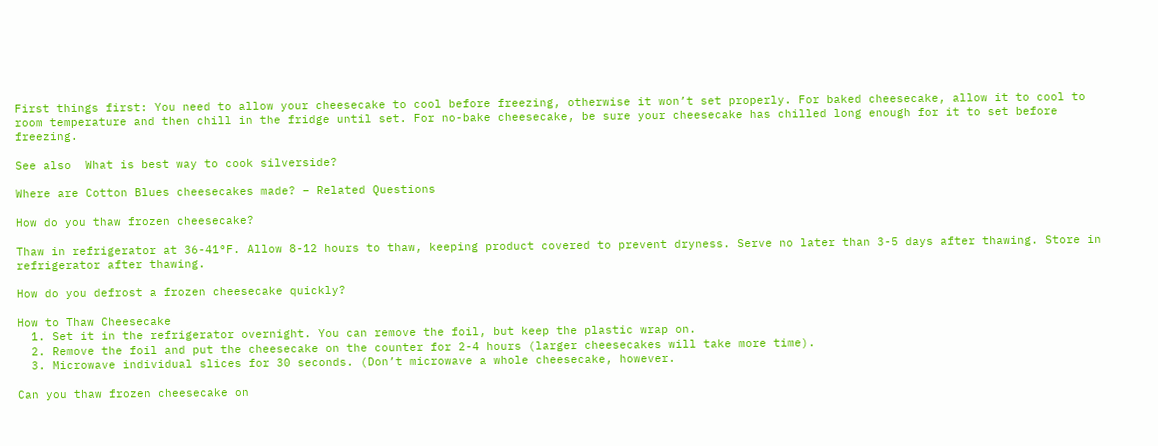First things first: You need to allow your cheesecake to cool before freezing, otherwise it won’t set properly. For baked cheesecake, allow it to cool to room temperature and then chill in the fridge until set. For no-bake cheesecake, be sure your cheesecake has chilled long enough for it to set before freezing.

See also  What is best way to cook silverside?

Where are Cotton Blues cheesecakes made? – Related Questions

How do you thaw frozen cheesecake?

Thaw in refrigerator at 36-41°F. Allow 8-12 hours to thaw, keeping product covered to prevent dryness. Serve no later than 3-5 days after thawing. Store in refrigerator after thawing.

How do you defrost a frozen cheesecake quickly?

How to Thaw Cheesecake
  1. Set it in the refrigerator overnight. You can remove the foil, but keep the plastic wrap on.
  2. Remove the foil and put the cheesecake on the counter for 2-4 hours (larger cheesecakes will take more time).
  3. Microwave individual slices for 30 seconds. (Don’t microwave a whole cheesecake, however.

Can you thaw frozen cheesecake on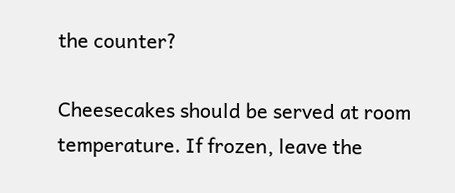the counter?

Cheesecakes should be served at room temperature. If frozen, leave the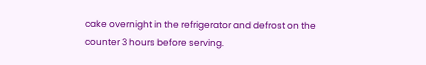cake overnight in the refrigerator and defrost on the counter 3 hours before serving.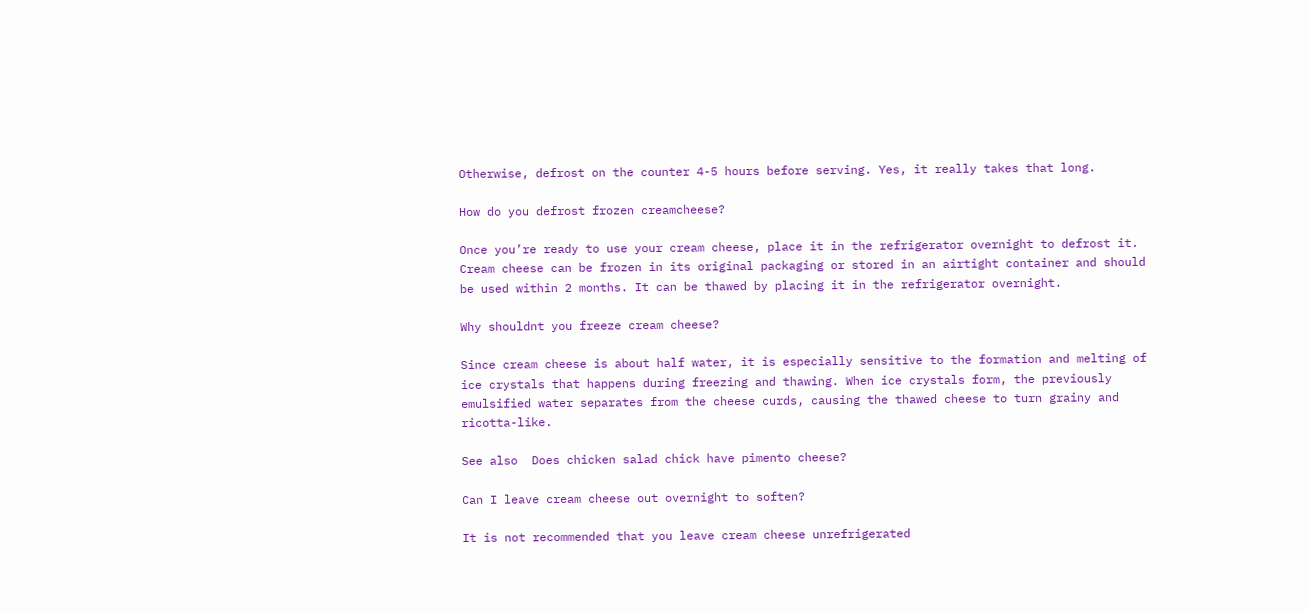Otherwise, defrost on the counter 4-5 hours before serving. Yes, it really takes that long.

How do you defrost frozen creamcheese?

Once you’re ready to use your cream cheese, place it in the refrigerator overnight to defrost it. Cream cheese can be frozen in its original packaging or stored in an airtight container and should be used within 2 months. It can be thawed by placing it in the refrigerator overnight.

Why shouldnt you freeze cream cheese?

Since cream cheese is about half water, it is especially sensitive to the formation and melting of ice crystals that happens during freezing and thawing. When ice crystals form, the previously emulsified water separates from the cheese curds, causing the thawed cheese to turn grainy and ricotta-like.

See also  Does chicken salad chick have pimento cheese?

Can I leave cream cheese out overnight to soften?

It is not recommended that you leave cream cheese unrefrigerated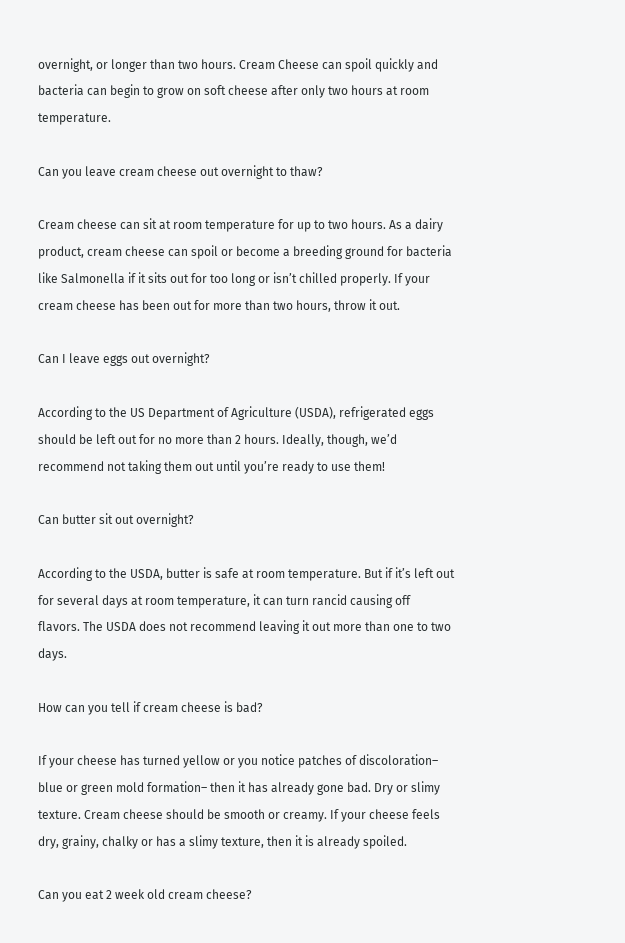overnight, or longer than two hours. Cream Cheese can spoil quickly and bacteria can begin to grow on soft cheese after only two hours at room temperature.

Can you leave cream cheese out overnight to thaw?

Cream cheese can sit at room temperature for up to two hours. As a dairy product, cream cheese can spoil or become a breeding ground for bacteria like Salmonella if it sits out for too long or isn’t chilled properly. If your cream cheese has been out for more than two hours, throw it out.

Can I leave eggs out overnight?

According to the US Department of Agriculture (USDA), refrigerated eggs should be left out for no more than 2 hours. Ideally, though, we’d recommend not taking them out until you’re ready to use them!

Can butter sit out overnight?

According to the USDA, butter is safe at room temperature. But if it’s left out for several days at room temperature, it can turn rancid causing off flavors. The USDA does not recommend leaving it out more than one to two days.

How can you tell if cream cheese is bad?

If your cheese has turned yellow or you notice patches of discoloration– blue or green mold formation– then it has already gone bad. Dry or slimy texture. Cream cheese should be smooth or creamy. If your cheese feels dry, grainy, chalky or has a slimy texture, then it is already spoiled.

Can you eat 2 week old cream cheese?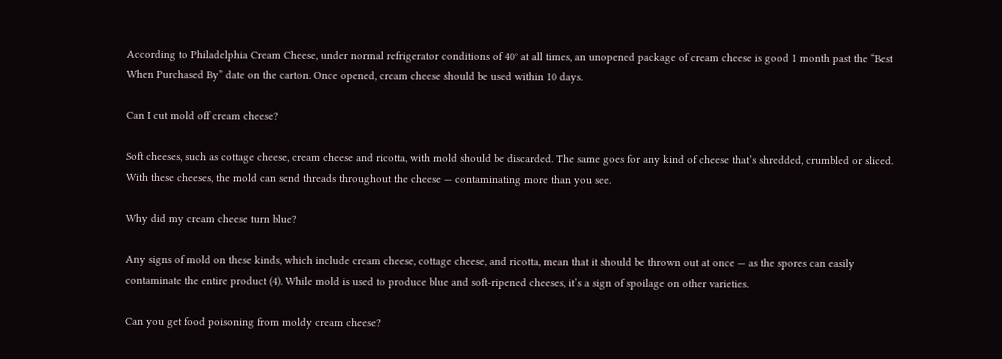According to Philadelphia Cream Cheese, under normal refrigerator conditions of 40° at all times, an unopened package of cream cheese is good 1 month past the “Best When Purchased By” date on the carton. Once opened, cream cheese should be used within 10 days.

Can I cut mold off cream cheese?

Soft cheeses, such as cottage cheese, cream cheese and ricotta, with mold should be discarded. The same goes for any kind of cheese that’s shredded, crumbled or sliced. With these cheeses, the mold can send threads throughout the cheese — contaminating more than you see.

Why did my cream cheese turn blue?

Any signs of mold on these kinds, which include cream cheese, cottage cheese, and ricotta, mean that it should be thrown out at once — as the spores can easily contaminate the entire product (4). While mold is used to produce blue and soft-ripened cheeses, it’s a sign of spoilage on other varieties.

Can you get food poisoning from moldy cream cheese?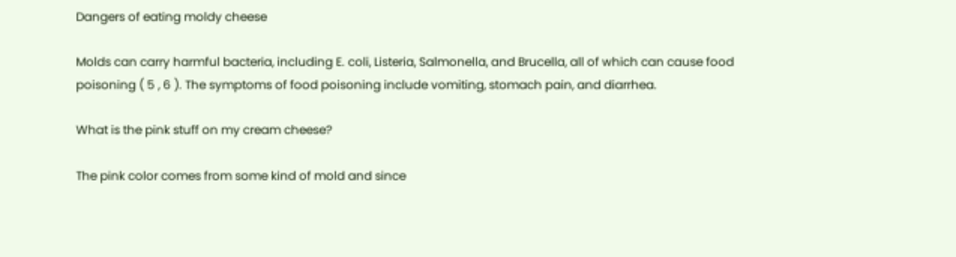Dangers of eating moldy cheese

Molds can carry harmful bacteria, including E. coli, Listeria, Salmonella, and Brucella, all of which can cause food poisoning ( 5 , 6 ). The symptoms of food poisoning include vomiting, stomach pain, and diarrhea.

What is the pink stuff on my cream cheese?

The pink color comes from some kind of mold and since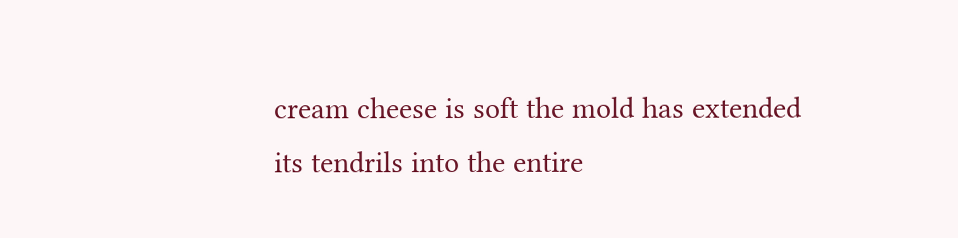cream cheese is soft the mold has extended its tendrils into the entire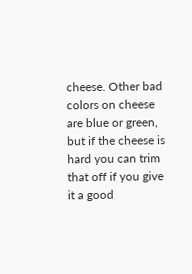cheese. Other bad colors on cheese are blue or green, but if the cheese is hard you can trim that off if you give it a good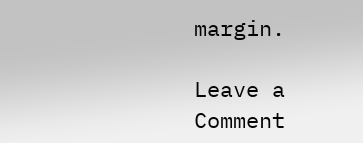margin.

Leave a Comment